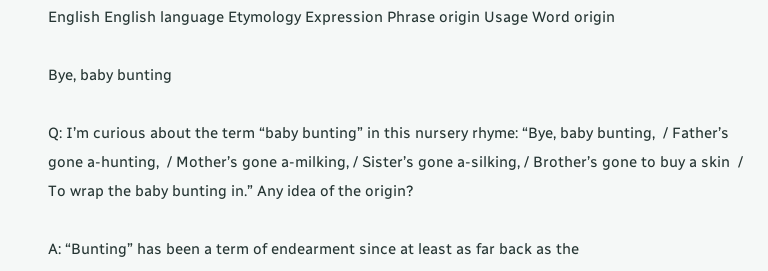English English language Etymology Expression Phrase origin Usage Word origin

Bye, baby bunting

Q: I’m curious about the term “baby bunting” in this nursery rhyme: “Bye, baby bunting,  / Father’s gone a-hunting,  / Mother’s gone a-milking, / Sister’s gone a-silking, / Brother’s gone to buy a skin  / To wrap the baby bunting in.” Any idea of the origin?

A: “Bunting” has been a term of endearment since at least as far back as the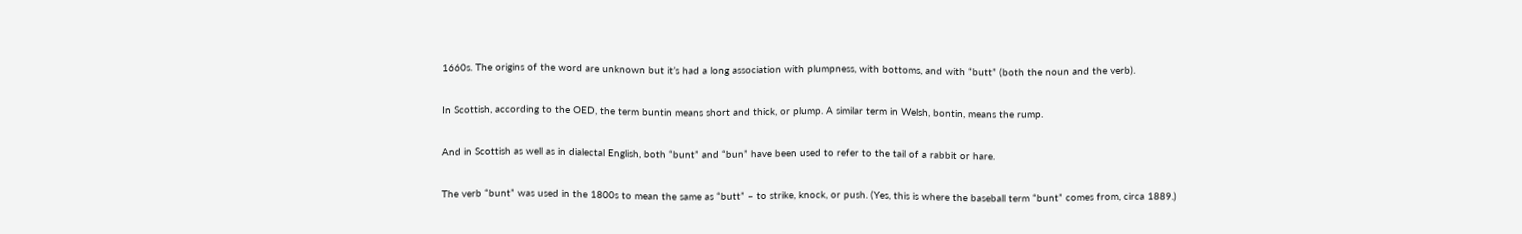1660s. The origins of the word are unknown but it’s had a long association with plumpness, with bottoms, and with “butt” (both the noun and the verb).

In Scottish, according to the OED, the term buntin means short and thick, or plump. A similar term in Welsh, bontin, means the rump.

And in Scottish as well as in dialectal English, both “bunt” and “bun” have been used to refer to the tail of a rabbit or hare.

The verb “bunt” was used in the 1800s to mean the same as “butt” – to strike, knock, or push. (Yes, this is where the baseball term “bunt” comes from, circa 1889.)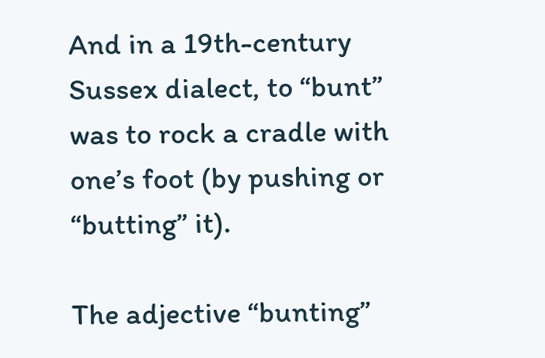And in a 19th-century Sussex dialect, to “bunt” was to rock a cradle with one’s foot (by pushing or “butting” it).

The adjective “bunting”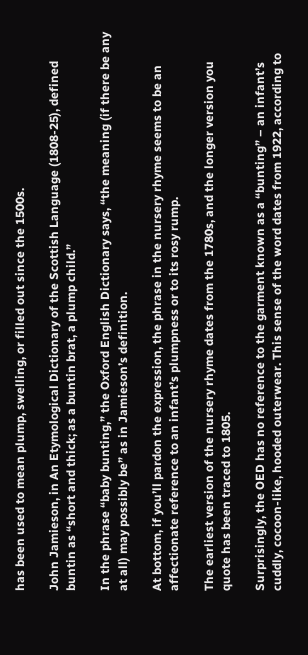has been used to mean plump, swelling, or filled out since the 1500s.

John Jamieson, in An Etymological Dictionary of the Scottish Language (1808-25), defined buntin as “short and thick; as a buntin brat, a plump child.”

In the phrase “baby bunting,” the Oxford English Dictionary says, “the meaning (if there be any at all) may possibly be” as in Jamieson’s definition.

At bottom, if you’ll pardon the expression, the phrase in the nursery rhyme seems to be an affectionate reference to an infant’s plumpness or to its rosy rump.

The earliest version of the nursery rhyme dates from the 1780s, and the longer version you quote has been traced to 1805.

Surprisingly, the OED has no reference to the garment known as a “bunting” – an infant’s cuddly, cocoon-like, hooded outerwear. This sense of the word dates from 1922, according to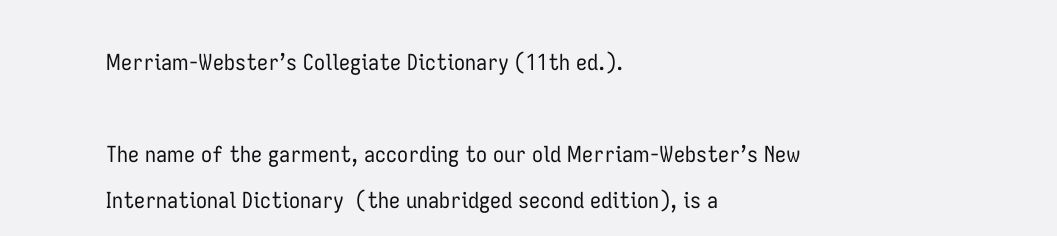Merriam-Webster’s Collegiate Dictionary (11th ed.).

The name of the garment, according to our old Merriam-Webster’s New International Dictionary  (the unabridged second edition), is a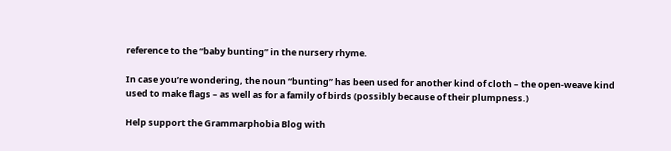reference to the “baby bunting” in the nursery rhyme.

In case you’re wondering, the noun “bunting” has been used for another kind of cloth – the open-weave kind used to make flags – as well as for a family of birds (possibly because of their plumpness.)

Help support the Grammarphobia Blog with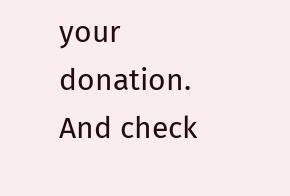your donation.
And check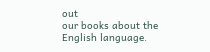out
our books about the English language.